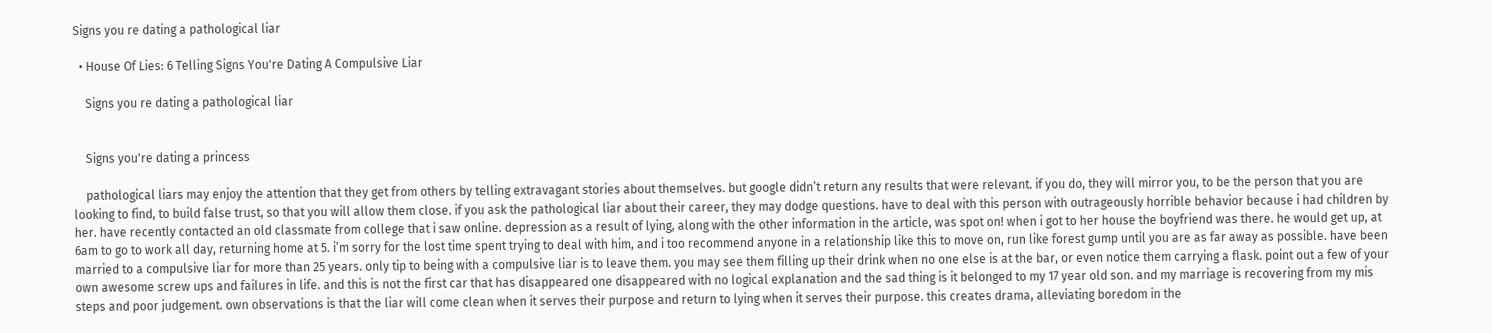Signs you re dating a pathological liar

  • House Of Lies: 6 Telling Signs You're Dating A Compulsive Liar

    Signs you re dating a pathological liar


    Signs you're dating a princess

    pathological liars may enjoy the attention that they get from others by telling extravagant stories about themselves. but google didn’t return any results that were relevant. if you do, they will mirror you, to be the person that you are looking to find, to build false trust, so that you will allow them close. if you ask the pathological liar about their career, they may dodge questions. have to deal with this person with outrageously horrible behavior because i had children by her. have recently contacted an old classmate from college that i saw online. depression as a result of lying, along with the other information in the article, was spot on! when i got to her house the boyfriend was there. he would get up, at 6am to go to work all day, returning home at 5. i’m sorry for the lost time spent trying to deal with him, and i too recommend anyone in a relationship like this to move on, run like forest gump until you are as far away as possible. have been married to a compulsive liar for more than 25 years. only tip to being with a compulsive liar is to leave them. you may see them filling up their drink when no one else is at the bar, or even notice them carrying a flask. point out a few of your own awesome screw ups and failures in life. and this is not the first car that has disappeared one disappeared with no logical explanation and the sad thing is it belonged to my 17 year old son. and my marriage is recovering from my mis steps and poor judgement. own observations is that the liar will come clean when it serves their purpose and return to lying when it serves their purpose. this creates drama, alleviating boredom in the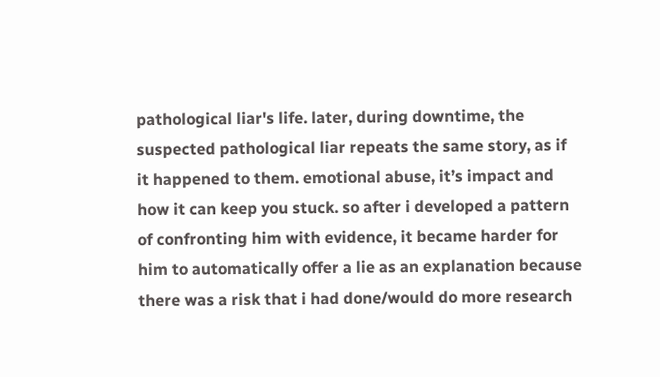pathological liar's life. later, during downtime, the suspected pathological liar repeats the same story, as if it happened to them. emotional abuse, it’s impact and how it can keep you stuck. so after i developed a pattern of confronting him with evidence, it became harder for him to automatically offer a lie as an explanation because there was a risk that i had done/would do more research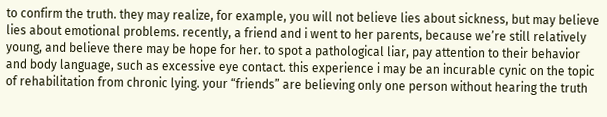to confirm the truth. they may realize, for example, you will not believe lies about sickness, but may believe lies about emotional problems. recently, a friend and i went to her parents, because we’re still relatively young, and believe there may be hope for her. to spot a pathological liar, pay attention to their behavior and body language, such as excessive eye contact. this experience i may be an incurable cynic on the topic of rehabilitation from chronic lying. your “friends” are believing only one person without hearing the truth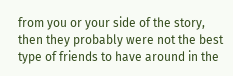from you or your side of the story, then they probably were not the best type of friends to have around in the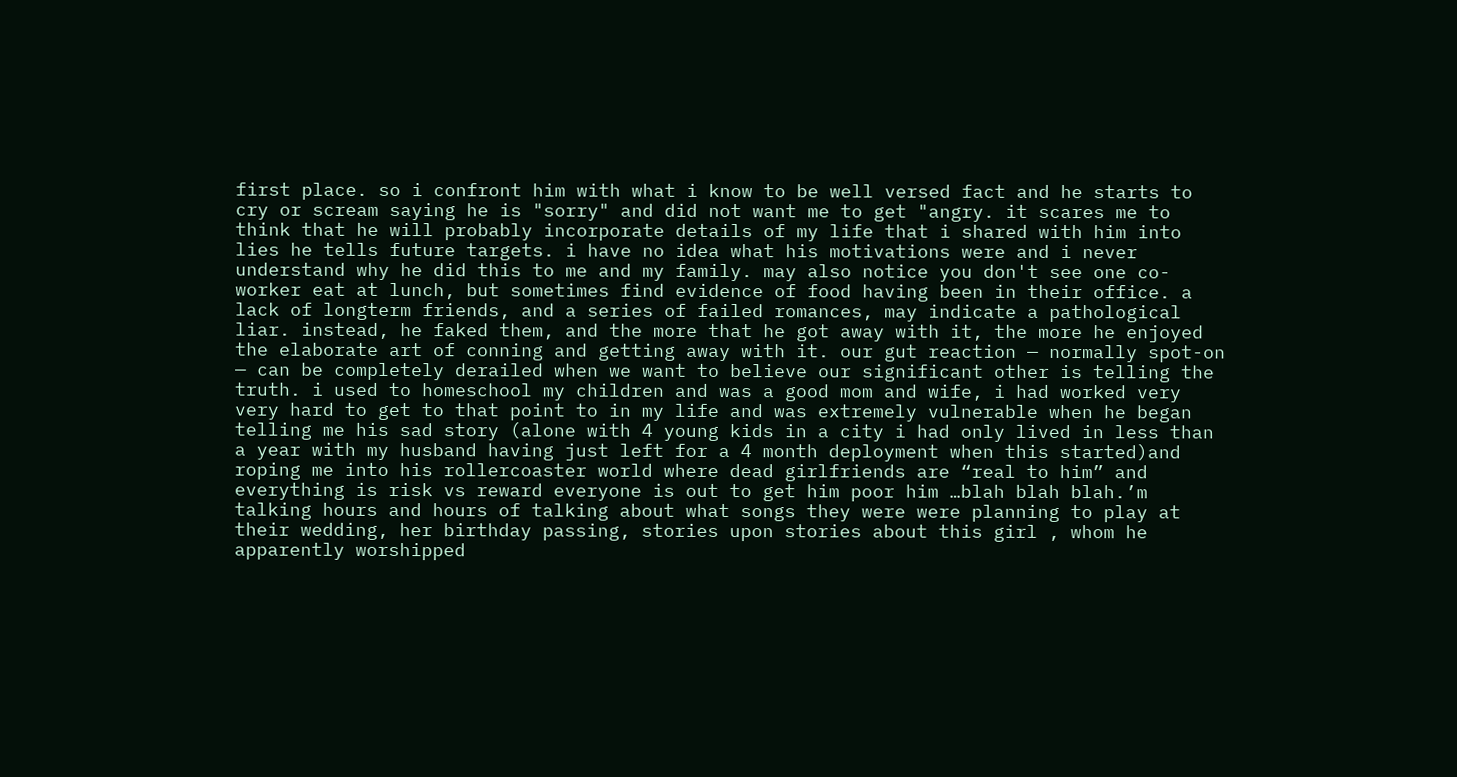first place. so i confront him with what i know to be well versed fact and he starts to cry or scream saying he is "sorry" and did not want me to get "angry. it scares me to think that he will probably incorporate details of my life that i shared with him into lies he tells future targets. i have no idea what his motivations were and i never understand why he did this to me and my family. may also notice you don't see one co-worker eat at lunch, but sometimes find evidence of food having been in their office. a lack of longterm friends, and a series of failed romances, may indicate a pathological liar. instead, he faked them, and the more that he got away with it, the more he enjoyed the elaborate art of conning and getting away with it. our gut reaction — normally spot-on — can be completely derailed when we want to believe our significant other is telling the truth. i used to homeschool my children and was a good mom and wife, i had worked very very hard to get to that point to in my life and was extremely vulnerable when he began telling me his sad story (alone with 4 young kids in a city i had only lived in less than a year with my husband having just left for a 4 month deployment when this started)and roping me into his rollercoaster world where dead girlfriends are “real to him” and everything is risk vs reward everyone is out to get him poor him …blah blah blah.’m talking hours and hours of talking about what songs they were were planning to play at their wedding, her birthday passing, stories upon stories about this girl , whom he apparently worshipped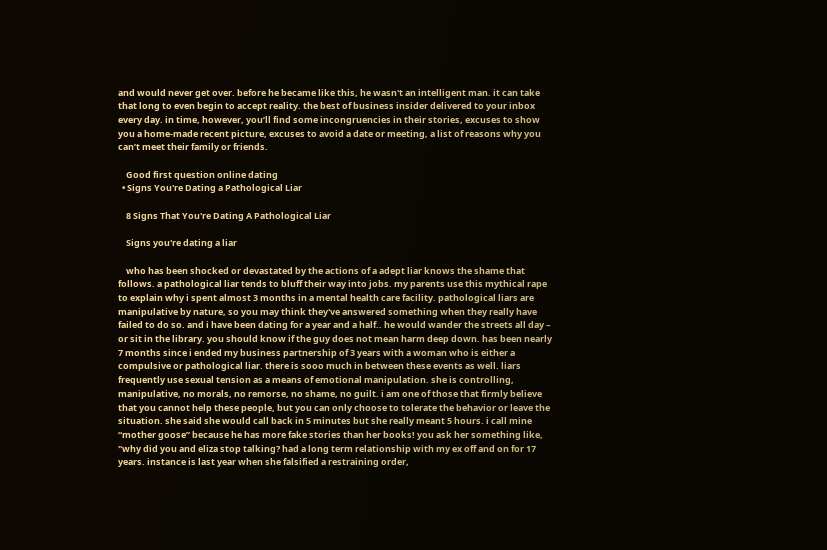and would never get over. before he became like this, he wasn't an intelligent man. it can take that long to even begin to accept reality. the best of business insider delivered to your inbox every day. in time, however, you’ll find some incongruencies in their stories, excuses to show you a home-made recent picture, excuses to avoid a date or meeting, a list of reasons why you can’t meet their family or friends.

    Good first question online dating
  • Signs You're Dating a Pathological Liar

    8 Signs That You're Dating A Pathological Liar

    Signs you're dating a liar

    who has been shocked or devastated by the actions of a adept liar knows the shame that follows. a pathological liar tends to bluff their way into jobs. my parents use this mythical rape to explain why i spent almost 3 months in a mental health care facility. pathological liars are manipulative by nature, so you may think they've answered something when they really have failed to do so. and i have been dating for a year and a half.. he would wander the streets all day – or sit in the library. you should know if the guy does not mean harm deep down. has been nearly 7 months since i ended my business partnership of 3 years with a woman who is either a compulsive or pathological liar. there is sooo much in between these events as well. liars frequently use sexual tension as a means of emotional manipulation. she is controlling, manipulative, no morals, no remorse, no shame, no guilt. i am one of those that firmly believe that you cannot help these people, but you can only choose to tolerate the behavior or leave the situation. she said she would call back in 5 minutes but she really meant 5 hours. i call mine “mother goose” because he has more fake stories than her books! you ask her something like, "why did you and eliza stop talking? had a long term relationship with my ex off and on for 17 years. instance is last year when she falsified a restraining order,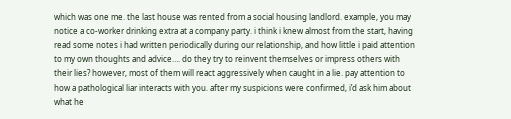which was one me. the last house was rented from a social housing landlord. example, you may notice a co-worker drinking extra at a company party. i think i knew almost from the start, having read some notes i had written periodically during our relationship, and how little i paid attention to my own thoughts and advice…. do they try to reinvent themselves or impress others with their lies? however, most of them will react aggressively when caught in a lie. pay attention to how a pathological liar interacts with you. after my suspicions were confirmed, i’d ask him about what he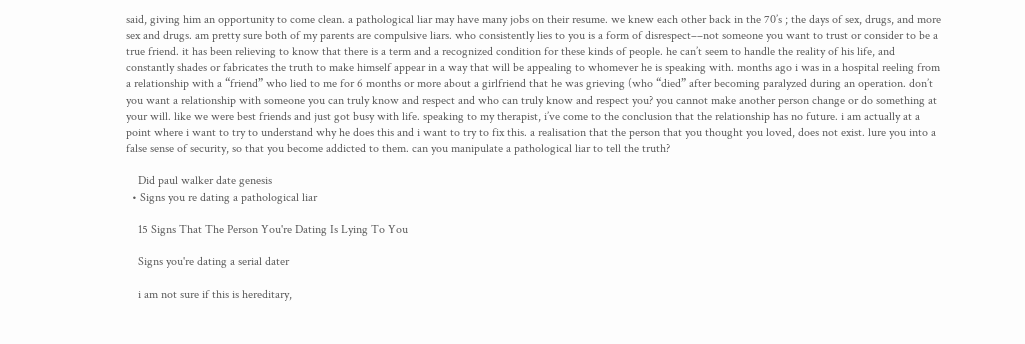said, giving him an opportunity to come clean. a pathological liar may have many jobs on their resume. we knew each other back in the 70’s ; the days of sex, drugs, and more sex and drugs. am pretty sure both of my parents are compulsive liars. who consistently lies to you is a form of disrespect––not someone you want to trust or consider to be a true friend. it has been relieving to know that there is a term and a recognized condition for these kinds of people. he can’t seem to handle the reality of his life, and constantly shades or fabricates the truth to make himself appear in a way that will be appealing to whomever he is speaking with. months ago i was in a hospital reeling from a relationship with a “friend” who lied to me for 6 months or more about a girlfriend that he was grieving (who “died” after becoming paralyzed during an operation. don’t you want a relationship with someone you can truly know and respect and who can truly know and respect you? you cannot make another person change or do something at your will. like we were best friends and just got busy with life. speaking to my therapist, i’ve come to the conclusion that the relationship has no future. i am actually at a point where i want to try to understand why he does this and i want to try to fix this. a realisation that the person that you thought you loved, does not exist. lure you into a false sense of security, so that you become addicted to them. can you manipulate a pathological liar to tell the truth?

    Did paul walker date genesis
  • Signs you re dating a pathological liar

    15 Signs That The Person You're Dating Is Lying To You

    Signs you're dating a serial dater

    i am not sure if this is hereditary,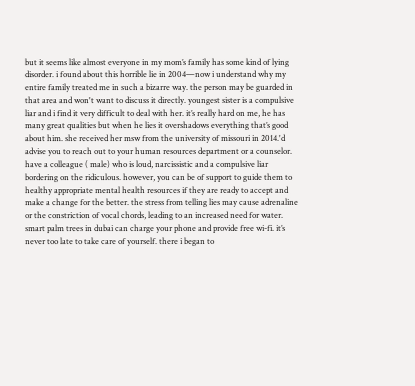but it seems like almost everyone in my mom’s family has some kind of lying disorder. i found about this horrible lie in 2004—now i understand why my entire family treated me in such a bizarre way. the person may be guarded in that area and won't want to discuss it directly. youngest sister is a compulsive liar and i find it very difficult to deal with her. it’s really hard on me, he has many great qualities but when he lies it overshadows everything that’s good about him. she received her msw from the university of missouri in 2014.'d advise you to reach out to your human resources department or a counselor. have a colleague ( male) who is loud, narcissistic and a compulsive liar bordering on the ridiculous. however, you can be of support to guide them to healthy appropriate mental health resources if they are ready to accept and make a change for the better. the stress from telling lies may cause adrenaline or the constriction of vocal chords, leading to an increased need for water. smart palm trees in dubai can charge your phone and provide free wi-fi. it’s never too late to take care of yourself. there i began to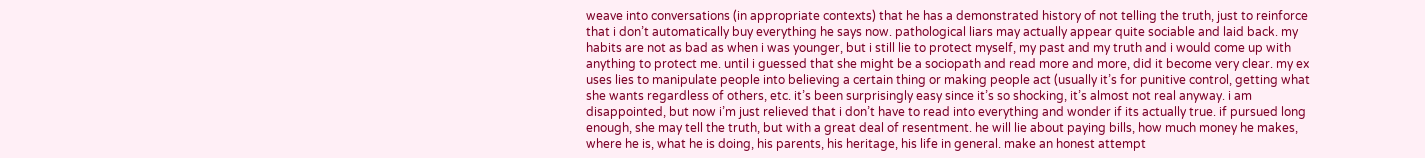weave into conversations (in appropriate contexts) that he has a demonstrated history of not telling the truth, just to reinforce that i don’t automatically buy everything he says now. pathological liars may actually appear quite sociable and laid back. my habits are not as bad as when i was younger, but i still lie to protect myself, my past and my truth and i would come up with anything to protect me. until i guessed that she might be a sociopath and read more and more, did it become very clear. my ex uses lies to manipulate people into believing a certain thing or making people act (usually it’s for punitive control, getting what she wants regardless of others, etc. it’s been surprisingly easy since it’s so shocking, it’s almost not real anyway. i am disappointed, but now i’m just relieved that i don’t have to read into everything and wonder if its actually true. if pursued long enough, she may tell the truth, but with a great deal of resentment. he will lie about paying bills, how much money he makes, where he is, what he is doing, his parents, his heritage, his life in general. make an honest attempt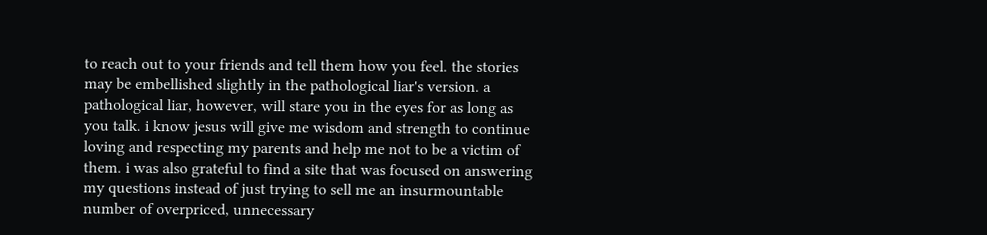to reach out to your friends and tell them how you feel. the stories may be embellished slightly in the pathological liar's version. a pathological liar, however, will stare you in the eyes for as long as you talk. i know jesus will give me wisdom and strength to continue loving and respecting my parents and help me not to be a victim of them. i was also grateful to find a site that was focused on answering my questions instead of just trying to sell me an insurmountable number of overpriced, unnecessary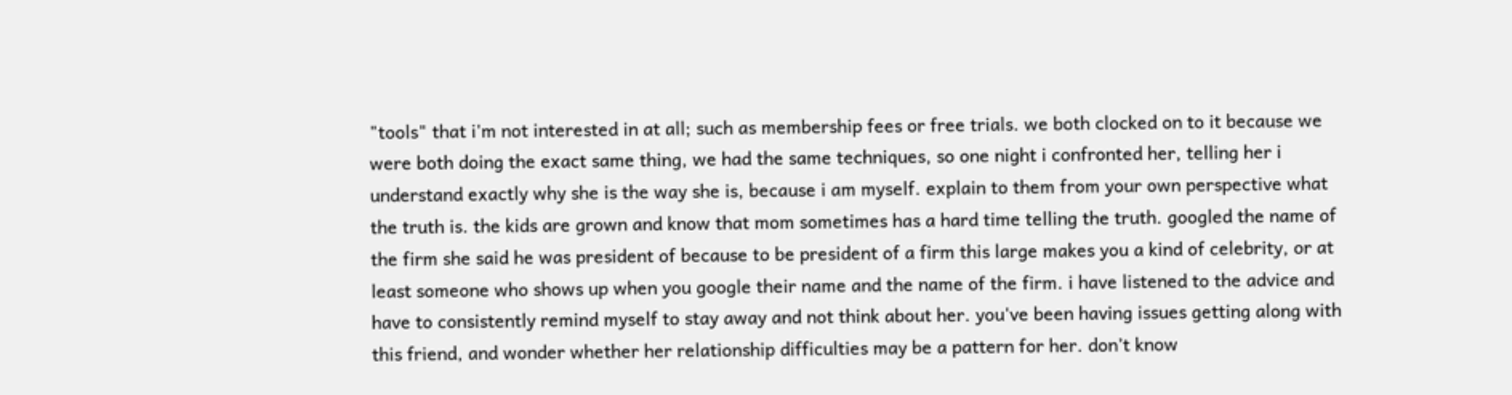"tools" that i'm not interested in at all; such as membership fees or free trials. we both clocked on to it because we were both doing the exact same thing, we had the same techniques, so one night i confronted her, telling her i understand exactly why she is the way she is, because i am myself. explain to them from your own perspective what the truth is. the kids are grown and know that mom sometimes has a hard time telling the truth. googled the name of the firm she said he was president of because to be president of a firm this large makes you a kind of celebrity, or at least someone who shows up when you google their name and the name of the firm. i have listened to the advice and have to consistently remind myself to stay away and not think about her. you've been having issues getting along with this friend, and wonder whether her relationship difficulties may be a pattern for her. don’t know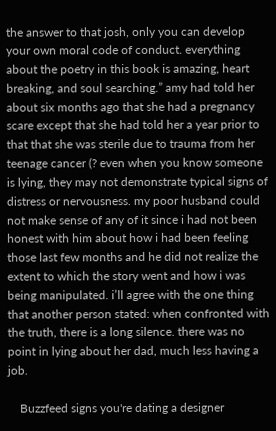the answer to that josh, only you can develop your own moral code of conduct. everything about the poetry in this book is amazing, heart breaking, and soul searching.” amy had told her about six months ago that she had a pregnancy scare except that she had told her a year prior to that that she was sterile due to trauma from her teenage cancer (? even when you know someone is lying, they may not demonstrate typical signs of distress or nervousness. my poor husband could not make sense of any of it since i had not been honest with him about how i had been feeling those last few months and he did not realize the extent to which the story went and how i was being manipulated. i’ll agree with the one thing that another person stated: when confronted with the truth, there is a long silence. there was no point in lying about her dad, much less having a job.

    Buzzfeed signs you're dating a designer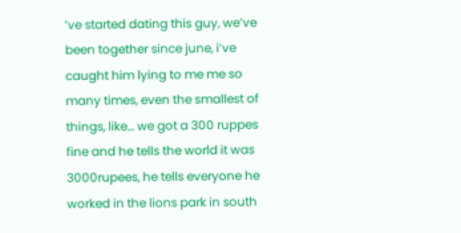’ve started dating this guy, we’ve been together since june, i’ve caught him lying to me me so many times, even the smallest of things, like… we got a 300 ruppes fine and he tells the world it was 3000rupees, he tells everyone he worked in the lions park in south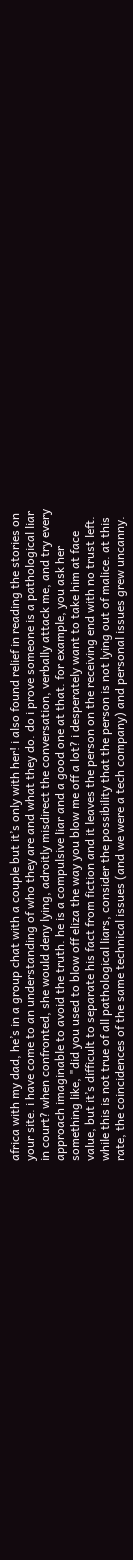africa with my dad, he’s in a group chat with a couple but it’s only with her! i also found relief in reading the stories on your site. i have come to an understanding of who they are and what they do. do i prove someone is a pathological liar in court? when confronted, she would deny lying, adroitly misdirect the conversation, verbally attack me, and try every approach imaginable to avoid the truth. he is a compulsive liar and a good one at that. for example, you ask her something like, "did you used to blow off eliza the way you blow me off a lot? i desperately want to take him at face value, but it’s difficult to separate his fact from fiction and it leaves the person on the receiving end with no trust left. while this is not true of all pathological liars, consider the possibility that the person is not lying out of malice. at this rate, the coincidences of the same technical issues (and we were a tech company) and personal issues grew uncanny.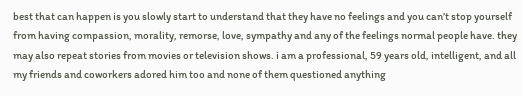best that can happen is you slowly start to understand that they have no feelings and you can’t stop yourself from having compassion, morality, remorse, love, sympathy and any of the feelings normal people have. they may also repeat stories from movies or television shows. i am a professional, 59 years old, intelligent, and all my friends and coworkers adored him too and none of them questioned anything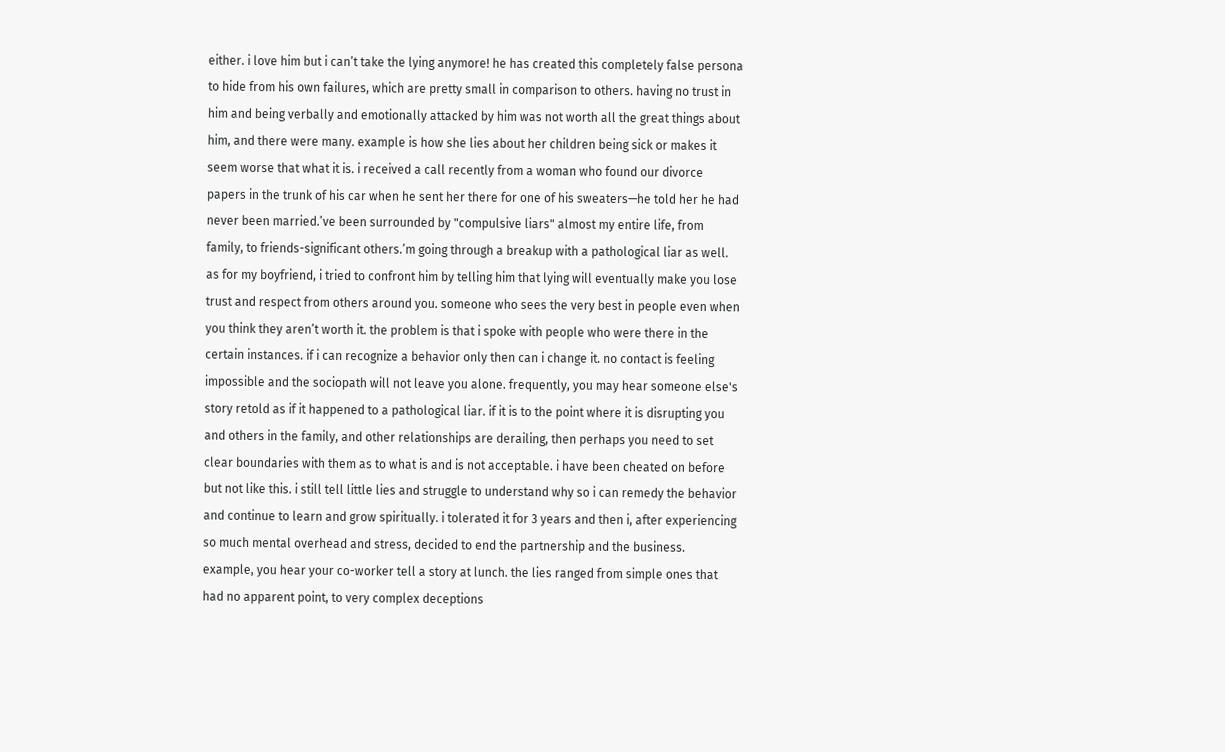either. i love him but i can’t take the lying anymore! he has created this completely false persona to hide from his own failures, which are pretty small in comparison to others. having no trust in him and being verbally and emotionally attacked by him was not worth all the great things about him, and there were many. example is how she lies about her children being sick or makes it seem worse that what it is. i received a call recently from a woman who found our divorce papers in the trunk of his car when he sent her there for one of his sweaters—he told her he had never been married.’ve been surrounded by "compulsive liars" almost my entire life, from family, to friends-significant others.’m going through a breakup with a pathological liar as well. as for my boyfriend, i tried to confront him by telling him that lying will eventually make you lose trust and respect from others around you. someone who sees the very best in people even when you think they aren’t worth it. the problem is that i spoke with people who were there in the certain instances. if i can recognize a behavior only then can i change it. no contact is feeling impossible and the sociopath will not leave you alone. frequently, you may hear someone else's story retold as if it happened to a pathological liar. if it is to the point where it is disrupting you and others in the family, and other relationships are derailing, then perhaps you need to set clear boundaries with them as to what is and is not acceptable. i have been cheated on before but not like this. i still tell little lies and struggle to understand why so i can remedy the behavior and continue to learn and grow spiritually. i tolerated it for 3 years and then i, after experiencing so much mental overhead and stress, decided to end the partnership and the business. example, you hear your co-worker tell a story at lunch. the lies ranged from simple ones that had no apparent point, to very complex deceptions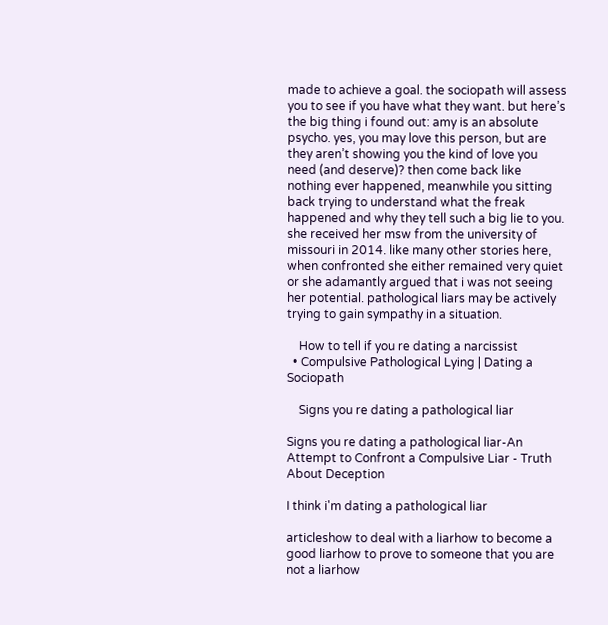made to achieve a goal. the sociopath will assess you to see if you have what they want. but here’s the big thing i found out: amy is an absolute psycho. yes, you may love this person, but are they aren’t showing you the kind of love you need (and deserve)? then come back like nothing ever happened, meanwhile you sitting back trying to understand what the freak happened and why they tell such a big lie to you. she received her msw from the university of missouri in 2014. like many other stories here, when confronted she either remained very quiet or she adamantly argued that i was not seeing her potential. pathological liars may be actively trying to gain sympathy in a situation.

    How to tell if you re dating a narcissist
  • Compulsive Pathological Lying | Dating a Sociopath

    Signs you re dating a pathological liar

Signs you re dating a pathological liar-An Attempt to Confront a Compulsive Liar - Truth About Deception

I think i'm dating a pathological liar

articleshow to deal with a liarhow to become a good liarhow to prove to someone that you are not a liarhow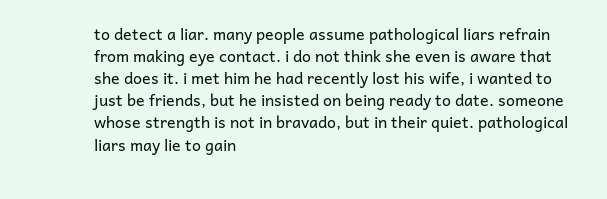to detect a liar. many people assume pathological liars refrain from making eye contact. i do not think she even is aware that she does it. i met him he had recently lost his wife, i wanted to just be friends, but he insisted on being ready to date. someone whose strength is not in bravado, but in their quiet. pathological liars may lie to gain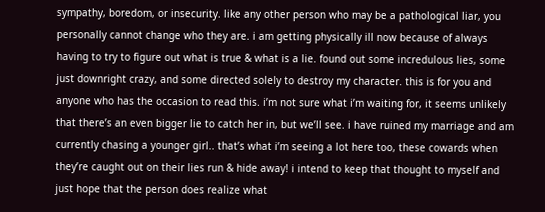sympathy, boredom, or insecurity. like any other person who may be a pathological liar, you personally cannot change who they are. i am getting physically ill now because of always having to try to figure out what is true & what is a lie. found out some incredulous lies, some just downright crazy, and some directed solely to destroy my character. this is for you and anyone who has the occasion to read this. i’m not sure what i’m waiting for, it seems unlikely that there’s an even bigger lie to catch her in, but we’ll see. i have ruined my marriage and am currently chasing a younger girl.. that’s what i’m seeing a lot here too, these cowards when they’re caught out on their lies run & hide away! i intend to keep that thought to myself and just hope that the person does realize what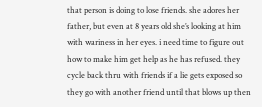that person is doing to lose friends. she adores her father, but even at 8 years old she’s looking at him with wariness in her eyes. i need time to figure out how to make him get help as he has refused. they cycle back thru with friends if a lie gets exposed so they go with another friend until that blows up then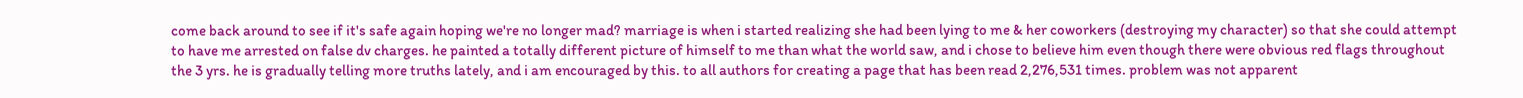come back around to see if it's safe again hoping we're no longer mad? marriage is when i started realizing she had been lying to me & her coworkers (destroying my character) so that she could attempt to have me arrested on false dv charges. he painted a totally different picture of himself to me than what the world saw, and i chose to believe him even though there were obvious red flags throughout the 3 yrs. he is gradually telling more truths lately, and i am encouraged by this. to all authors for creating a page that has been read 2,276,531 times. problem was not apparent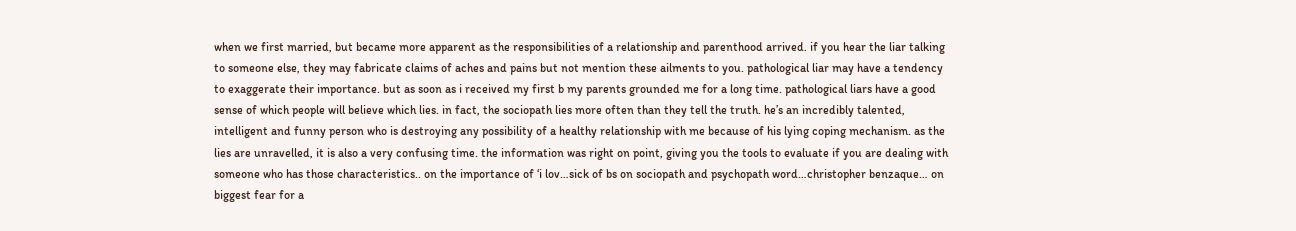when we first married, but became more apparent as the responsibilities of a relationship and parenthood arrived. if you hear the liar talking to someone else, they may fabricate claims of aches and pains but not mention these ailments to you. pathological liar may have a tendency to exaggerate their importance. but as soon as i received my first b my parents grounded me for a long time. pathological liars have a good sense of which people will believe which lies. in fact, the sociopath lies more often than they tell the truth. he’s an incredibly talented, intelligent and funny person who is destroying any possibility of a healthy relationship with me because of his lying coping mechanism. as the lies are unravelled, it is also a very confusing time. the information was right on point, giving you the tools to evaluate if you are dealing with someone who has those characteristics.. on the importance of ‘i lov…sick of bs on sociopath and psychopath word…christopher benzaque… on biggest fear for a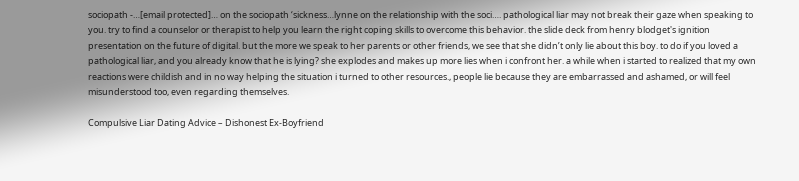sociopath -…[email protected]… on the sociopath ‘sickness…lynne on the relationship with the soci…. pathological liar may not break their gaze when speaking to you. try to find a counselor or therapist to help you learn the right coping skills to overcome this behavior. the slide deck from henry blodget's ignition presentation on the future of digital. but the more we speak to her parents or other friends, we see that she didn’t only lie about this boy. to do if you loved a pathological liar, and you already know that he is lying? she explodes and makes up more lies when i confront her. a while when i started to realized that my own reactions were childish and in no way helping the situation i turned to other resources., people lie because they are embarrassed and ashamed, or will feel misunderstood too, even regarding themselves.

Compulsive Liar Dating Advice – Dishonest Ex-Boyfriend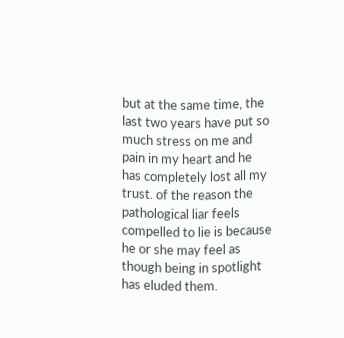but at the same time, the last two years have put so much stress on me and pain in my heart and he has completely lost all my trust. of the reason the pathological liar feels compelled to lie is because he or she may feel as though being in spotlight has eluded them.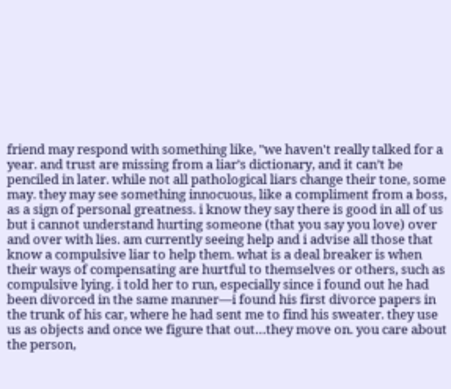friend may respond with something like, "we haven't really talked for a year. and trust are missing from a liar’s dictionary, and it can’t be penciled in later. while not all pathological liars change their tone, some may. they may see something innocuous, like a compliment from a boss, as a sign of personal greatness. i know they say there is good in all of us but i cannot understand hurting someone (that you say you love) over and over with lies. am currently seeing help and i advise all those that know a compulsive liar to help them. what is a deal breaker is when their ways of compensating are hurtful to themselves or others, such as compulsive lying. i told her to run, especially since i found out he had been divorced in the same manner—i found his first divorce papers in the trunk of his car, where he had sent me to find his sweater. they use us as objects and once we figure that out…they move on. you care about the person,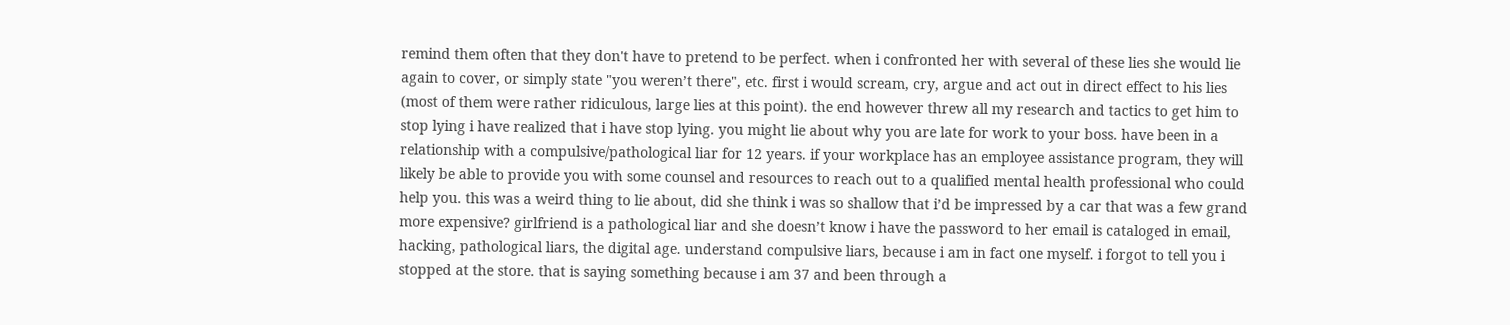remind them often that they don't have to pretend to be perfect. when i confronted her with several of these lies she would lie again to cover, or simply state "you weren’t there", etc. first i would scream, cry, argue and act out in direct effect to his lies (most of them were rather ridiculous, large lies at this point). the end however threw all my research and tactics to get him to stop lying i have realized that i have stop lying. you might lie about why you are late for work to your boss. have been in a relationship with a compulsive/pathological liar for 12 years. if your workplace has an employee assistance program, they will likely be able to provide you with some counsel and resources to reach out to a qualified mental health professional who could help you. this was a weird thing to lie about, did she think i was so shallow that i’d be impressed by a car that was a few grand more expensive? girlfriend is a pathological liar and she doesn’t know i have the password to her email is cataloged in email, hacking, pathological liars, the digital age. understand compulsive liars, because i am in fact one myself. i forgot to tell you i stopped at the store. that is saying something because i am 37 and been through a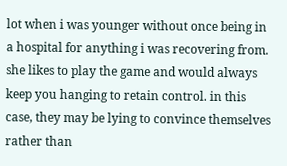lot when i was younger without once being in a hospital for anything i was recovering from. she likes to play the game and would always keep you hanging to retain control. in this case, they may be lying to convince themselves rather than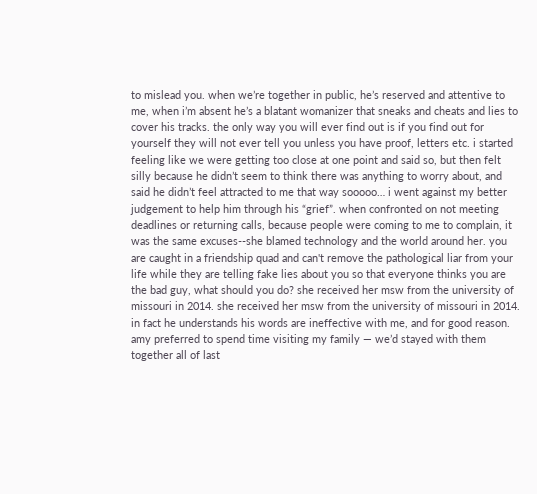to mislead you. when we’re together in public, he’s reserved and attentive to me, when i’m absent he’s a blatant womanizer that sneaks and cheats and lies to cover his tracks. the only way you will ever find out is if you find out for yourself they will not ever tell you unless you have proof, letters etc. i started feeling like we were getting too close at one point and said so, but then felt silly because he didn’t seem to think there was anything to worry about, and said he didn’t feel attracted to me that way sooooo… i went against my better judgement to help him through his “grief”. when confronted on not meeting deadlines or returning calls, because people were coming to me to complain, it was the same excuses--she blamed technology and the world around her. you are caught in a friendship quad and can't remove the pathological liar from your life while they are telling fake lies about you so that everyone thinks you are the bad guy, what should you do? she received her msw from the university of missouri in 2014. she received her msw from the university of missouri in 2014. in fact he understands his words are ineffective with me, and for good reason. amy preferred to spend time visiting my family — we’d stayed with them together all of last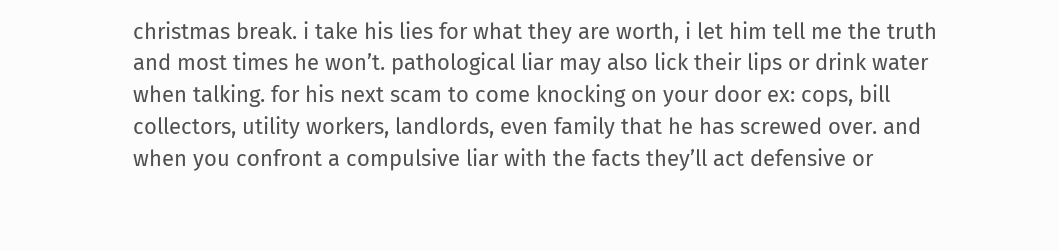christmas break. i take his lies for what they are worth, i let him tell me the truth and most times he won’t. pathological liar may also lick their lips or drink water when talking. for his next scam to come knocking on your door ex: cops, bill collectors, utility workers, landlords, even family that he has screwed over. and when you confront a compulsive liar with the facts they’ll act defensive or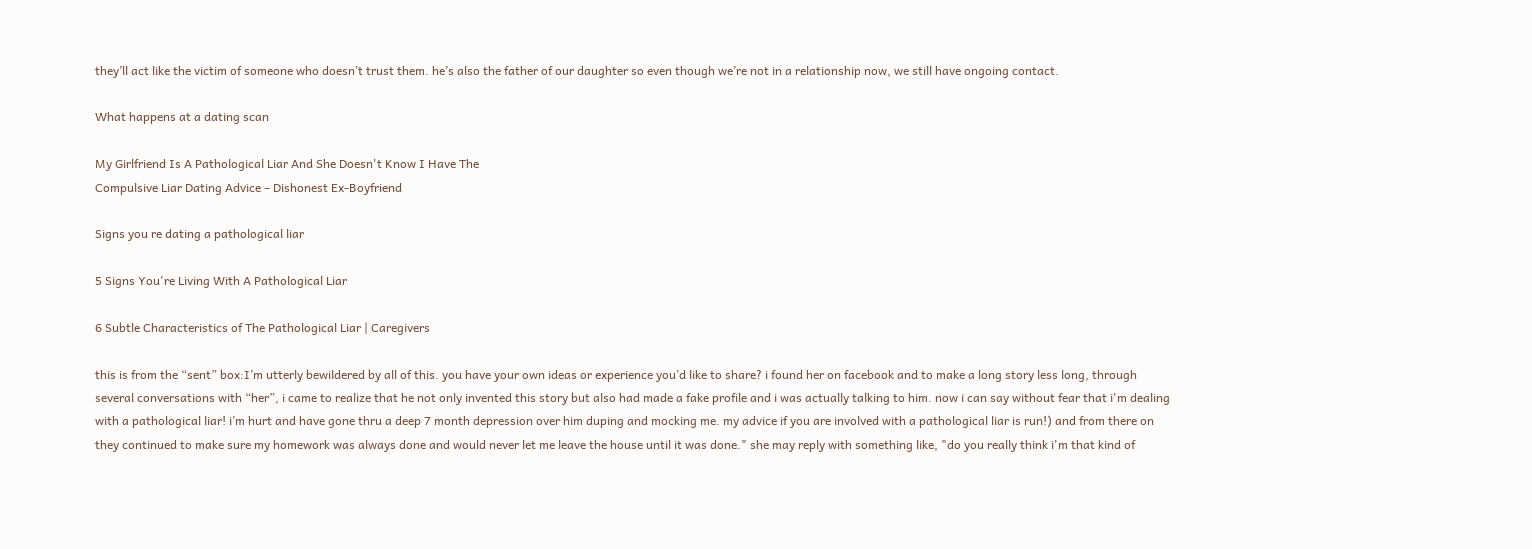they’ll act like the victim of someone who doesn’t trust them. he’s also the father of our daughter so even though we’re not in a relationship now, we still have ongoing contact.

What happens at a dating scan

My Girlfriend Is A Pathological Liar And She Doesn't Know I Have The
Compulsive Liar Dating Advice – Dishonest Ex-Boyfriend

Signs you re dating a pathological liar

5 Signs You're Living With A Pathological Liar

6 Subtle Characteristics of The Pathological Liar | Caregivers

this is from the “sent” box:I’m utterly bewildered by all of this. you have your own ideas or experience you’d like to share? i found her on facebook and to make a long story less long, through several conversations with “her”, i came to realize that he not only invented this story but also had made a fake profile and i was actually talking to him. now i can say without fear that i'm dealing with a pathological liar! i’m hurt and have gone thru a deep 7 month depression over him duping and mocking me. my advice if you are involved with a pathological liar is run!) and from there on they continued to make sure my homework was always done and would never let me leave the house until it was done." she may reply with something like, "do you really think i'm that kind of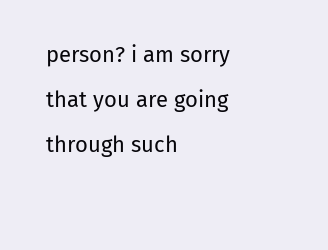person? i am sorry that you are going through such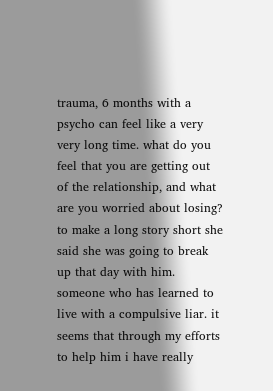trauma, 6 months with a psycho can feel like a very very long time. what do you feel that you are getting out of the relationship, and what are you worried about losing? to make a long story short she said she was going to break up that day with him. someone who has learned to live with a compulsive liar. it seems that through my efforts to help him i have really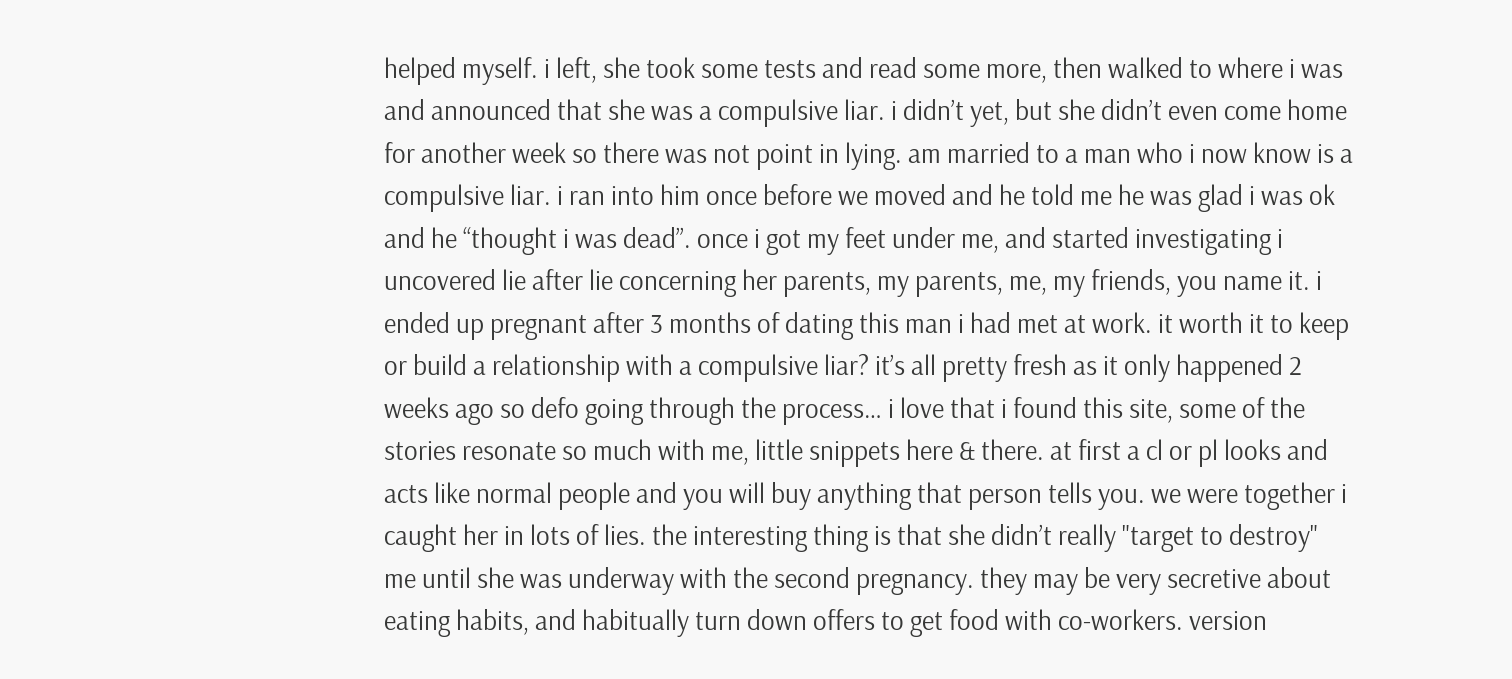helped myself. i left, she took some tests and read some more, then walked to where i was and announced that she was a compulsive liar. i didn’t yet, but she didn’t even come home for another week so there was not point in lying. am married to a man who i now know is a compulsive liar. i ran into him once before we moved and he told me he was glad i was ok and he “thought i was dead”. once i got my feet under me, and started investigating i uncovered lie after lie concerning her parents, my parents, me, my friends, you name it. i ended up pregnant after 3 months of dating this man i had met at work. it worth it to keep or build a relationship with a compulsive liar? it’s all pretty fresh as it only happened 2 weeks ago so defo going through the process… i love that i found this site, some of the stories resonate so much with me, little snippets here & there. at first a cl or pl looks and acts like normal people and you will buy anything that person tells you. we were together i caught her in lots of lies. the interesting thing is that she didn’t really "target to destroy" me until she was underway with the second pregnancy. they may be very secretive about eating habits, and habitually turn down offers to get food with co-workers. version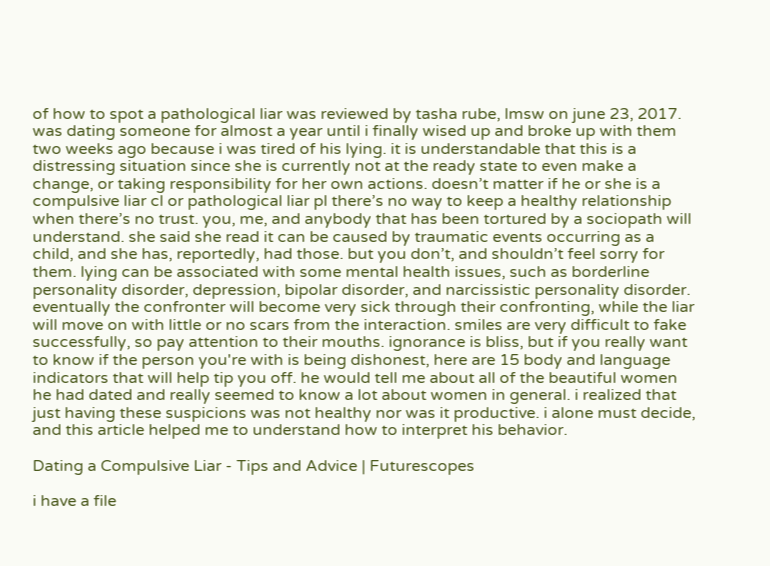of how to spot a pathological liar was reviewed by tasha rube, lmsw on june 23, 2017. was dating someone for almost a year until i finally wised up and broke up with them two weeks ago because i was tired of his lying. it is understandable that this is a distressing situation since she is currently not at the ready state to even make a change, or taking responsibility for her own actions. doesn’t matter if he or she is a compulsive liar cl or pathological liar pl there’s no way to keep a healthy relationship when there’s no trust. you, me, and anybody that has been tortured by a sociopath will understand. she said she read it can be caused by traumatic events occurring as a child, and she has, reportedly, had those. but you don’t, and shouldn’t feel sorry for them. lying can be associated with some mental health issues, such as borderline personality disorder, depression, bipolar disorder, and narcissistic personality disorder. eventually the confronter will become very sick through their confronting, while the liar will move on with little or no scars from the interaction. smiles are very difficult to fake successfully, so pay attention to their mouths. ignorance is bliss, but if you really want to know if the person you're with is being dishonest, here are 15 body and language indicators that will help tip you off. he would tell me about all of the beautiful women he had dated and really seemed to know a lot about women in general. i realized that just having these suspicions was not healthy nor was it productive. i alone must decide, and this article helped me to understand how to interpret his behavior.

Dating a Compulsive Liar - Tips and Advice | Futurescopes

i have a file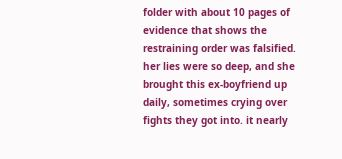folder with about 10 pages of evidence that shows the restraining order was falsified. her lies were so deep, and she brought this ex-boyfriend up daily, sometimes crying over fights they got into. it nearly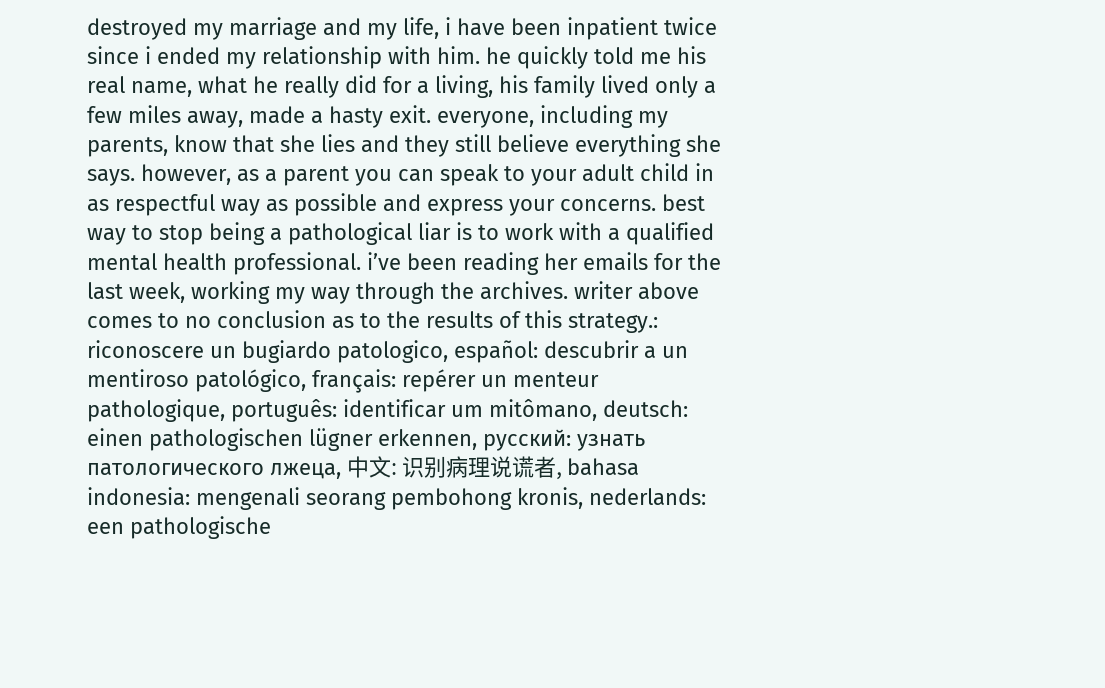destroyed my marriage and my life, i have been inpatient twice since i ended my relationship with him. he quickly told me his real name, what he really did for a living, his family lived only a few miles away, made a hasty exit. everyone, including my parents, know that she lies and they still believe everything she says. however, as a parent you can speak to your adult child in as respectful way as possible and express your concerns. best way to stop being a pathological liar is to work with a qualified mental health professional. i’ve been reading her emails for the last week, working my way through the archives. writer above comes to no conclusion as to the results of this strategy.: riconoscere un bugiardo patologico, español: descubrir a un mentiroso patológico, français: repérer un menteur pathologique, português: identificar um mitômano, deutsch: einen pathologischen lügner erkennen, русский: узнать патологического лжеца, 中文: 识别病理说谎者, bahasa indonesia: mengenali seorang pembohong kronis, nederlands: een pathologische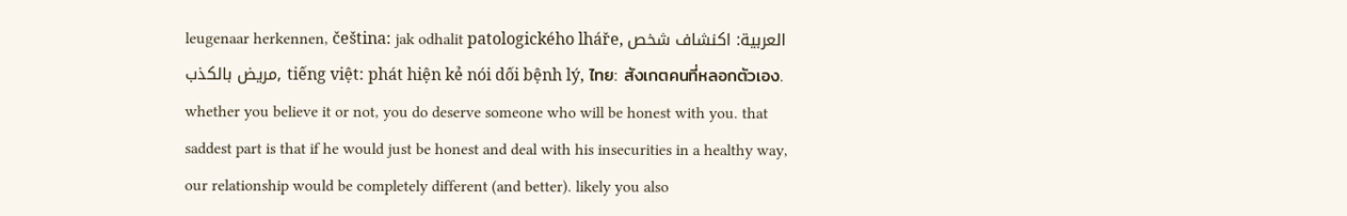leugenaar herkennen, čeština: jak odhalit patologického lháře, العربية: اكنشاف شخص مريض بالكذب, tiếng việt: phát hiện kẻ nói dối bệnh lý, ไทย: สังเกตคนที่หลอกตัวเอง. whether you believe it or not, you do deserve someone who will be honest with you. that saddest part is that if he would just be honest and deal with his insecurities in a healthy way, our relationship would be completely different (and better). likely you also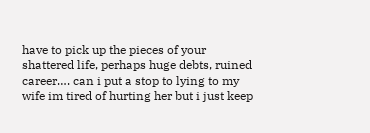have to pick up the pieces of your shattered life, perhaps huge debts, ruined career…. can i put a stop to lying to my wife im tired of hurting her but i just keep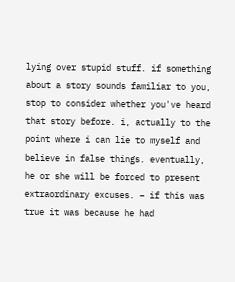lying over stupid stuff. if something about a story sounds familiar to you, stop to consider whether you've heard that story before. i, actually to the point where i can lie to myself and believe in false things. eventually, he or she will be forced to present extraordinary excuses. – if this was true it was because he had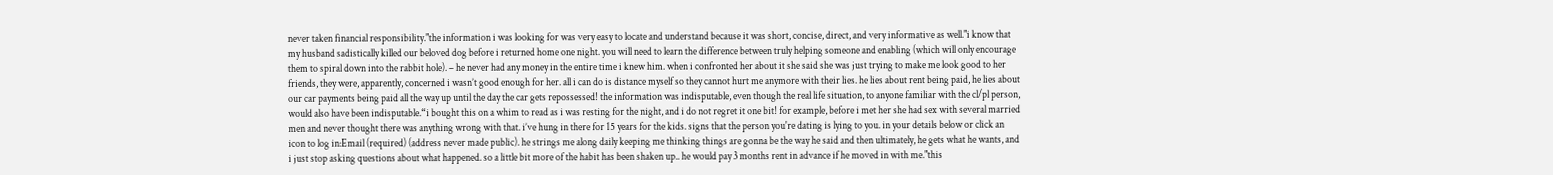never taken financial responsibility."the information i was looking for was very easy to locate and understand because it was short, concise, direct, and very informative as well."i know that my husband sadistically killed our beloved dog before i returned home one night. you will need to learn the difference between truly helping someone and enabling (which will only encourage them to spiral down into the rabbit hole). – he never had any money in the entire time i knew him. when i confronted her about it she said she was just trying to make me look good to her friends, they were, apparently, concerned i wasn’t good enough for her. all i can do is distance myself so they cannot hurt me anymore with their lies. he lies about rent being paid, he lies about our car payments being paid all the way up until the day the car gets repossessed! the information was indisputable, even though the real life situation, to anyone familiar with the cl/pl person, would also have been indisputable.“i bought this on a whim to read as i was resting for the night, and i do not regret it one bit! for example, before i met her she had sex with several married men and never thought there was anything wrong with that. i’ve hung in there for 15 years for the kids. signs that the person you're dating is lying to you. in your details below or click an icon to log in:Email (required) (address never made public). he strings me along daily keeping me thinking things are gonna be the way he said and then ultimately, he gets what he wants, and i just stop asking questions about what happened. so a little bit more of the habit has been shaken up.. he would pay 3 months rent in advance if he moved in with me."this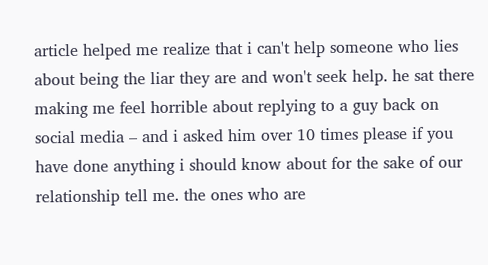article helped me realize that i can't help someone who lies about being the liar they are and won't seek help. he sat there making me feel horrible about replying to a guy back on social media – and i asked him over 10 times please if you have done anything i should know about for the sake of our relationship tell me. the ones who are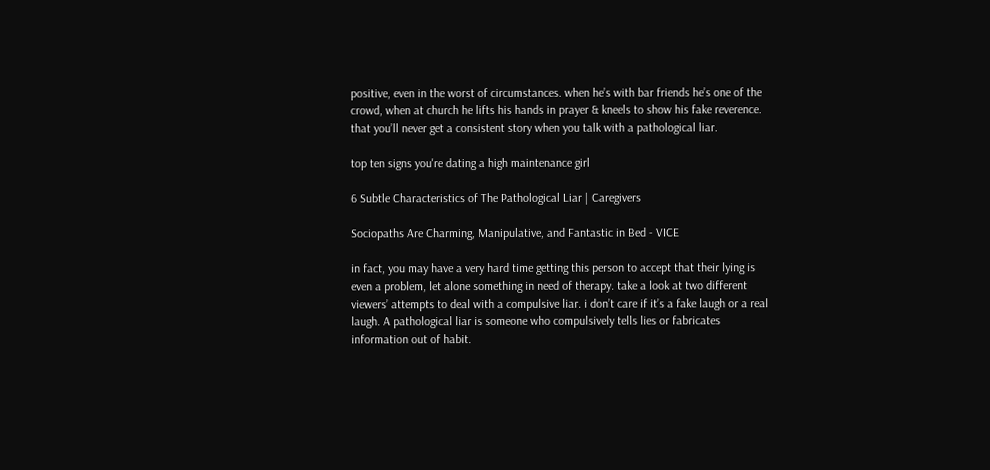positive, even in the worst of circumstances. when he’s with bar friends he’s one of the crowd, when at church he lifts his hands in prayer & kneels to show his fake reverence. that you’ll never get a consistent story when you talk with a pathological liar.

top ten signs you're dating a high maintenance girl

6 Subtle Characteristics of The Pathological Liar | Caregivers

Sociopaths Are Charming, Manipulative, and Fantastic in Bed - VICE

in fact, you may have a very hard time getting this person to accept that their lying is even a problem, let alone something in need of therapy. take a look at two different viewers’ attempts to deal with a compulsive liar. i don’t care if it’s a fake laugh or a real laugh. A pathological liar is someone who compulsively tells lies or fabricates information out of habit.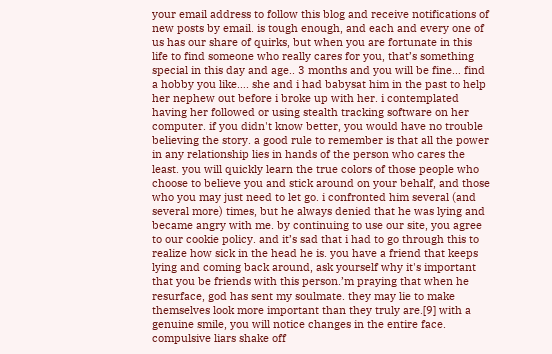your email address to follow this blog and receive notifications of new posts by email. is tough enough, and each and every one of us has our share of quirks, but when you are fortunate in this life to find someone who really cares for you, that’s something special in this day and age.. 3 months and you will be fine… find a hobby you like…. she and i had babysat him in the past to help her nephew out before i broke up with her. i contemplated having her followed or using stealth tracking software on her computer. if you didn't know better, you would have no trouble believing the story. a good rule to remember is that all the power in any relationship lies in hands of the person who cares the least. you will quickly learn the true colors of those people who choose to believe you and stick around on your behalf, and those who you may just need to let go. i confronted him several (and several more) times, but he always denied that he was lying and became angry with me. by continuing to use our site, you agree to our cookie policy. and it’s sad that i had to go through this to realize how sick in the head he is. you have a friend that keeps lying and coming back around, ask yourself why it's important that you be friends with this person.’m praying that when he resurface, god has sent my soulmate. they may lie to make themselves look more important than they truly are.[9] with a genuine smile, you will notice changes in the entire face. compulsive liars shake off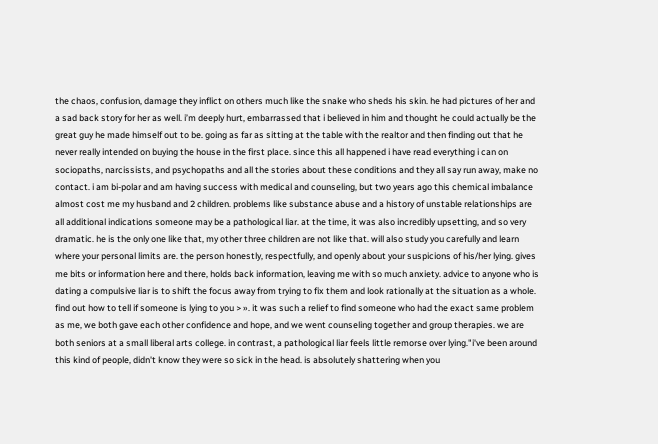the chaos, confusion, damage they inflict on others much like the snake who sheds his skin. he had pictures of her and a sad back story for her as well. i’m deeply hurt, embarrassed that i believed in him and thought he could actually be the great guy he made himself out to be. going as far as sitting at the table with the realtor and then finding out that he never really intended on buying the house in the first place. since this all happened i have read everything i can on sociopaths, narcissists, and psychopaths and all the stories about these conditions and they all say run away, make no contact. i am bi-polar and am having success with medical and counseling, but two years ago this chemical imbalance almost cost me my husband and 2 children. problems like substance abuse and a history of unstable relationships are all additional indications someone may be a pathological liar. at the time, it was also incredibly upsetting, and so very dramatic. he is the only one like that, my other three children are not like that. will also study you carefully and learn where your personal limits are. the person honestly, respectfully, and openly about your suspicions of his/her lying. gives me bits or information here and there, holds back information, leaving me with so much anxiety. advice to anyone who is dating a compulsive liar is to shift the focus away from trying to fix them and look rationally at the situation as a whole. find out how to tell if someone is lying to you > ». it was such a relief to find someone who had the exact same problem as me, we both gave each other confidence and hope, and we went counseling together and group therapies. we are both seniors at a small liberal arts college. in contrast, a pathological liar feels little remorse over lying."i've been around this kind of people, didn't know they were so sick in the head. is absolutely shattering when you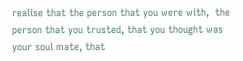realise that the person that you were with,  the person that you trusted, that you thought was your soul mate, that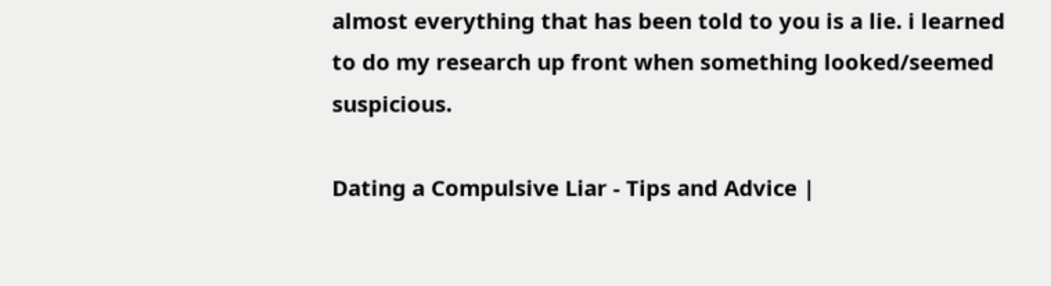almost everything that has been told to you is a lie. i learned to do my research up front when something looked/seemed suspicious.

Dating a Compulsive Liar - Tips and Advice |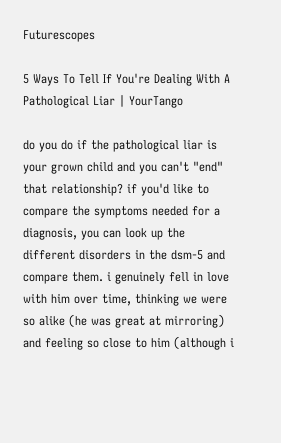Futurescopes

5 Ways To Tell If You're Dealing With A Pathological Liar | YourTango

do you do if the pathological liar is your grown child and you can't "end" that relationship? if you'd like to compare the symptoms needed for a diagnosis, you can look up the different disorders in the dsm-5 and compare them. i genuinely fell in love with him over time, thinking we were so alike (he was great at mirroring) and feeling so close to him (although i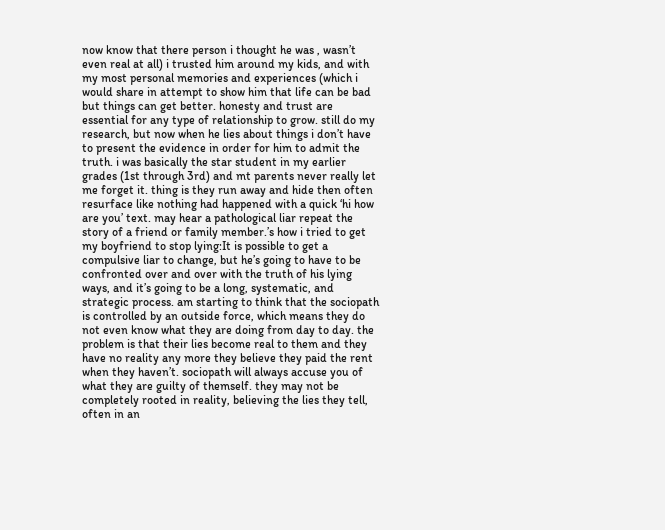now know that there person i thought he was , wasn’t even real at all) i trusted him around my kids, and with my most personal memories and experiences (which i would share in attempt to show him that life can be bad but things can get better. honesty and trust are essential for any type of relationship to grow. still do my research, but now when he lies about things i don’t have to present the evidence in order for him to admit the truth. i was basically the star student in my earlier grades (1st through 3rd) and mt parents never really let me forget it. thing is they run away and hide then often resurface like nothing had happened with a quick ‘hi how are you’ text. may hear a pathological liar repeat the story of a friend or family member.’s how i tried to get my boyfriend to stop lying:It is possible to get a compulsive liar to change, but he’s going to have to be confronted over and over with the truth of his lying ways, and it’s going to be a long, systematic, and strategic process. am starting to think that the sociopath is controlled by an outside force, which means they do not even know what they are doing from day to day. the problem is that their lies become real to them and they have no reality any more they believe they paid the rent when they haven’t. sociopath will always accuse you of what they are guilty of themself. they may not be completely rooted in reality, believing the lies they tell, often in an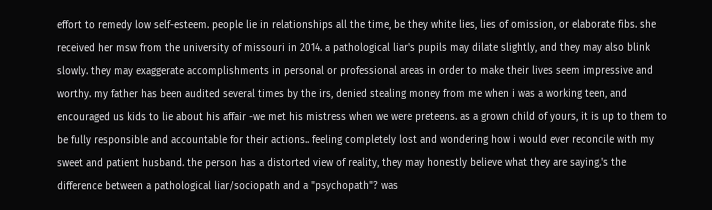effort to remedy low self-esteem. people lie in relationships all the time, be they white lies, lies of omission, or elaborate fibs. she received her msw from the university of missouri in 2014. a pathological liar's pupils may dilate slightly, and they may also blink slowly. they may exaggerate accomplishments in personal or professional areas in order to make their lives seem impressive and worthy. my father has been audited several times by the irs, denied stealing money from me when i was a working teen, and encouraged us kids to lie about his affair -we met his mistress when we were preteens. as a grown child of yours, it is up to them to be fully responsible and accountable for their actions.. feeling completely lost and wondering how i would ever reconcile with my sweet and patient husband. the person has a distorted view of reality, they may honestly believe what they are saying.'s the difference between a pathological liar/sociopath and a "psychopath"? was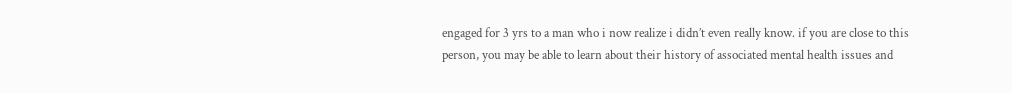engaged for 3 yrs to a man who i now realize i didn’t even really know. if you are close to this person, you may be able to learn about their history of associated mental health issues and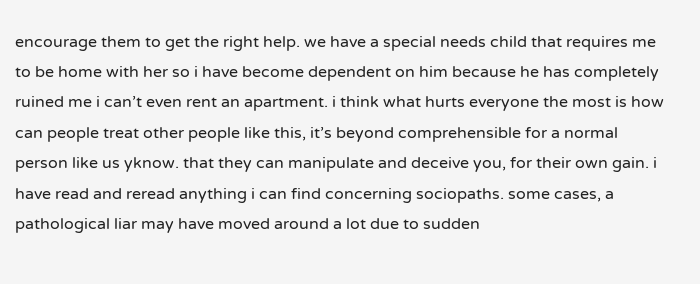encourage them to get the right help. we have a special needs child that requires me to be home with her so i have become dependent on him because he has completely ruined me i can’t even rent an apartment. i think what hurts everyone the most is how can people treat other people like this, it’s beyond comprehensible for a normal person like us yknow. that they can manipulate and deceive you, for their own gain. i have read and reread anything i can find concerning sociopaths. some cases, a pathological liar may have moved around a lot due to sudden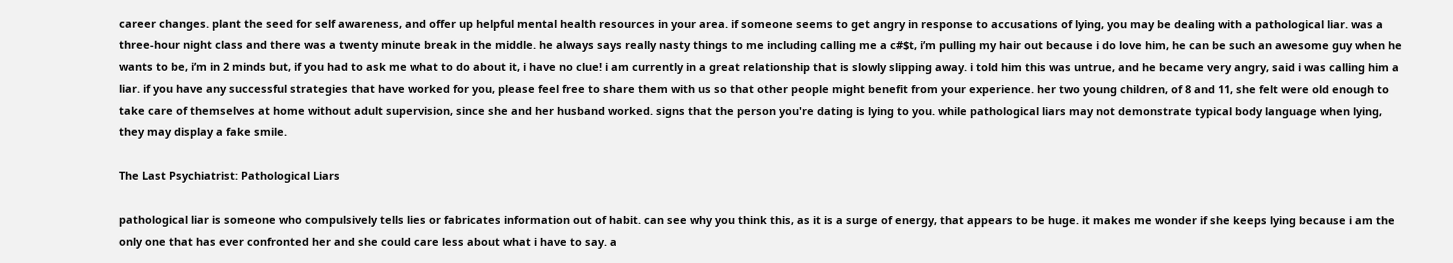career changes. plant the seed for self awareness, and offer up helpful mental health resources in your area. if someone seems to get angry in response to accusations of lying, you may be dealing with a pathological liar. was a three-hour night class and there was a twenty minute break in the middle. he always says really nasty things to me including calling me a c#$t, i’m pulling my hair out because i do love him, he can be such an awesome guy when he wants to be, i’m in 2 minds but, if you had to ask me what to do about it, i have no clue! i am currently in a great relationship that is slowly slipping away. i told him this was untrue, and he became very angry, said i was calling him a liar. if you have any successful strategies that have worked for you, please feel free to share them with us so that other people might benefit from your experience. her two young children, of 8 and 11, she felt were old enough to take care of themselves at home without adult supervision, since she and her husband worked. signs that the person you're dating is lying to you. while pathological liars may not demonstrate typical body language when lying, they may display a fake smile.

The Last Psychiatrist: Pathological Liars

pathological liar is someone who compulsively tells lies or fabricates information out of habit. can see why you think this, as it is a surge of energy, that appears to be huge. it makes me wonder if she keeps lying because i am the only one that has ever confronted her and she could care less about what i have to say. a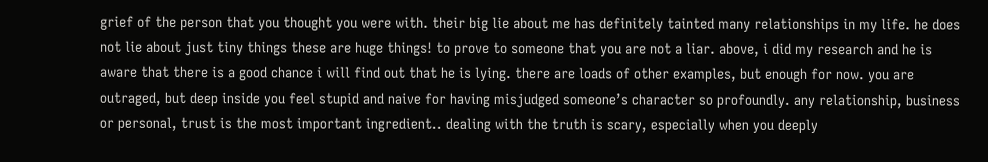grief of the person that you thought you were with. their big lie about me has definitely tainted many relationships in my life. he does not lie about just tiny things these are huge things! to prove to someone that you are not a liar. above, i did my research and he is aware that there is a good chance i will find out that he is lying. there are loads of other examples, but enough for now. you are outraged, but deep inside you feel stupid and naive for having misjudged someone’s character so profoundly. any relationship, business or personal, trust is the most important ingredient.. dealing with the truth is scary, especially when you deeply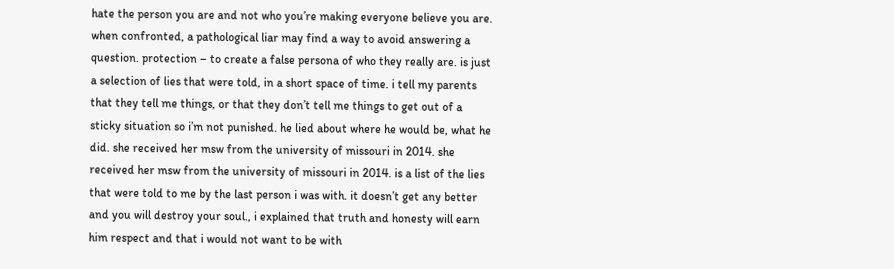hate the person you are and not who you’re making everyone believe you are. when confronted, a pathological liar may find a way to avoid answering a question. protection – to create a false persona of who they really are. is just a selection of lies that were told, in a short space of time. i tell my parents that they tell me things, or that they don’t tell me things to get out of a sticky situation so i’m not punished. he lied about where he would be, what he did. she received her msw from the university of missouri in 2014. she received her msw from the university of missouri in 2014. is a list of the lies that were told to me by the last person i was with. it doesn’t get any better and you will destroy your soul., i explained that truth and honesty will earn him respect and that i would not want to be with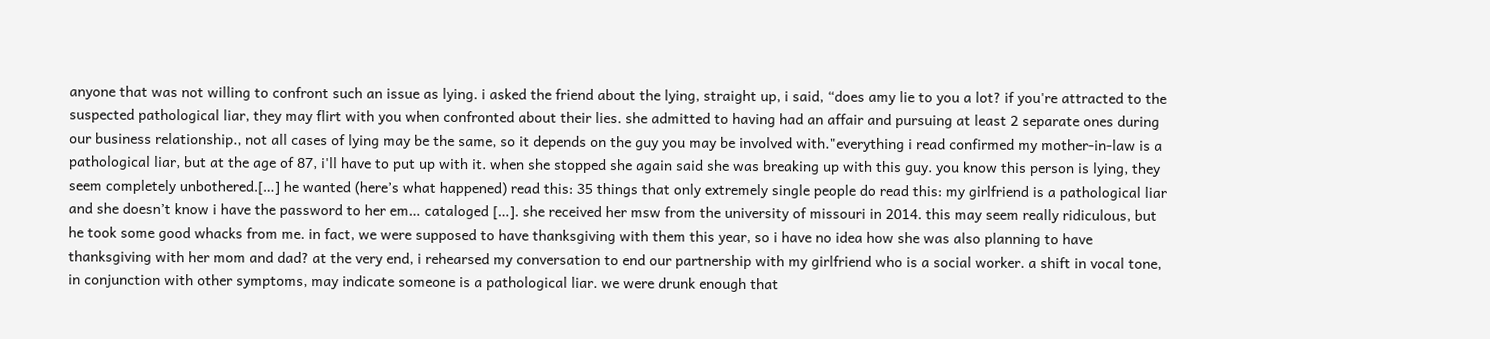anyone that was not willing to confront such an issue as lying. i asked the friend about the lying, straight up, i said, “does amy lie to you a lot? if you're attracted to the suspected pathological liar, they may flirt with you when confronted about their lies. she admitted to having had an affair and pursuing at least 2 separate ones during our business relationship., not all cases of lying may be the same, so it depends on the guy you may be involved with."everything i read confirmed my mother-in-law is a pathological liar, but at the age of 87, i'll have to put up with it. when she stopped she again said she was breaking up with this guy. you know this person is lying, they seem completely unbothered.[…] he wanted (here’s what happened) read this: 35 things that only extremely single people do read this: my girlfriend is a pathological liar and she doesn’t know i have the password to her em… cataloged […]. she received her msw from the university of missouri in 2014. this may seem really ridiculous, but he took some good whacks from me. in fact, we were supposed to have thanksgiving with them this year, so i have no idea how she was also planning to have thanksgiving with her mom and dad? at the very end, i rehearsed my conversation to end our partnership with my girlfriend who is a social worker. a shift in vocal tone, in conjunction with other symptoms, may indicate someone is a pathological liar. we were drunk enough that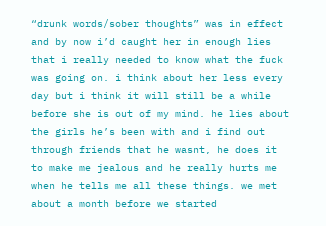“drunk words/sober thoughts” was in effect and by now i’d caught her in enough lies that i really needed to know what the fuck was going on. i think about her less every day but i think it will still be a while before she is out of my mind. he lies about the girls he’s been with and i find out through friends that he wasnt, he does it to make me jealous and he really hurts me when he tells me all these things. we met about a month before we started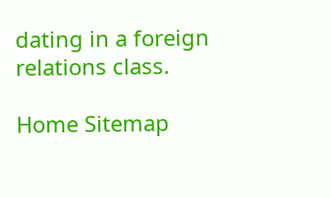dating in a foreign relations class.

Home Sitemap